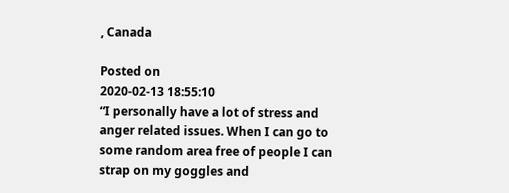, Canada

Posted on
2020-02-13 18:55:10
“I personally have a lot of stress and anger related issues. When I can go to some random area free of people I can strap on my goggles and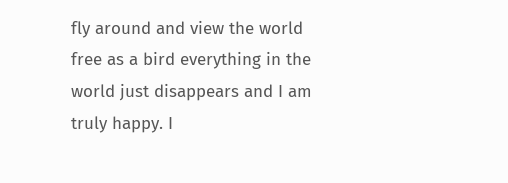fly around and view the world free as a bird everything in the world just disappears and I am truly happy. I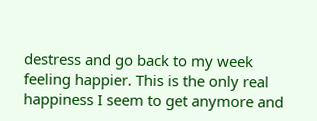destress and go back to my week feeling happier. This is the only real happiness I seem to get anymore and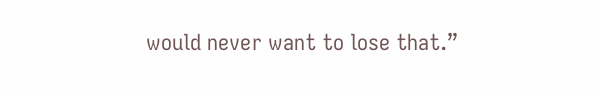would never want to lose that.”